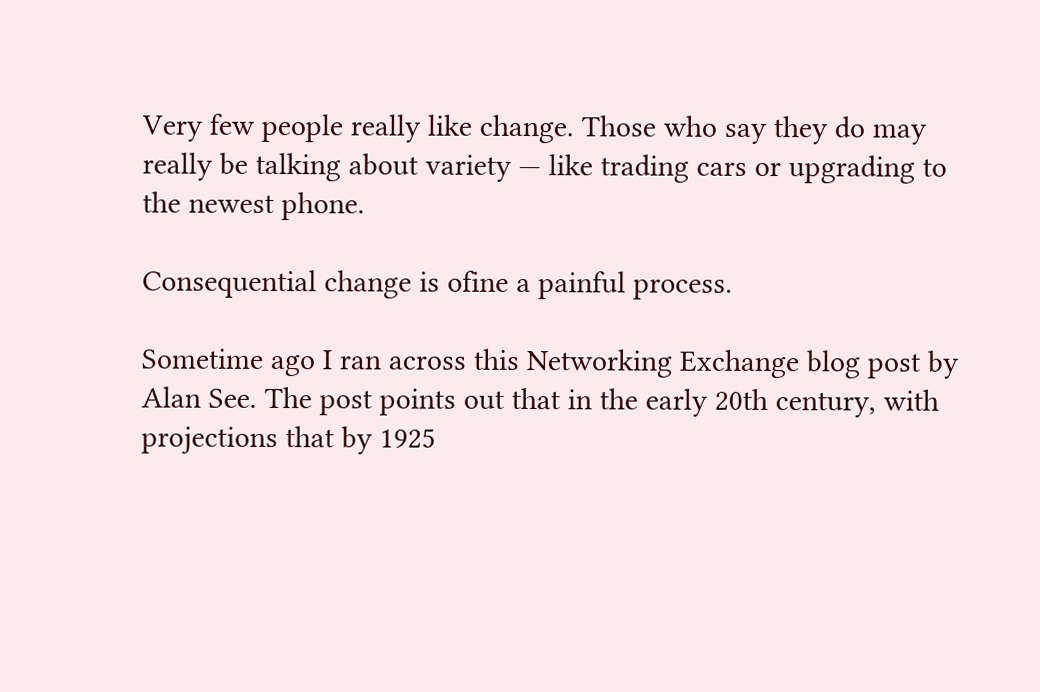Very few people really like change. Those who say they do may really be talking about variety — like trading cars or upgrading to the newest phone.

Consequential change is ofine a painful process.

Sometime ago I ran across this Networking Exchange blog post by Alan See. The post points out that in the early 20th century, with projections that by 1925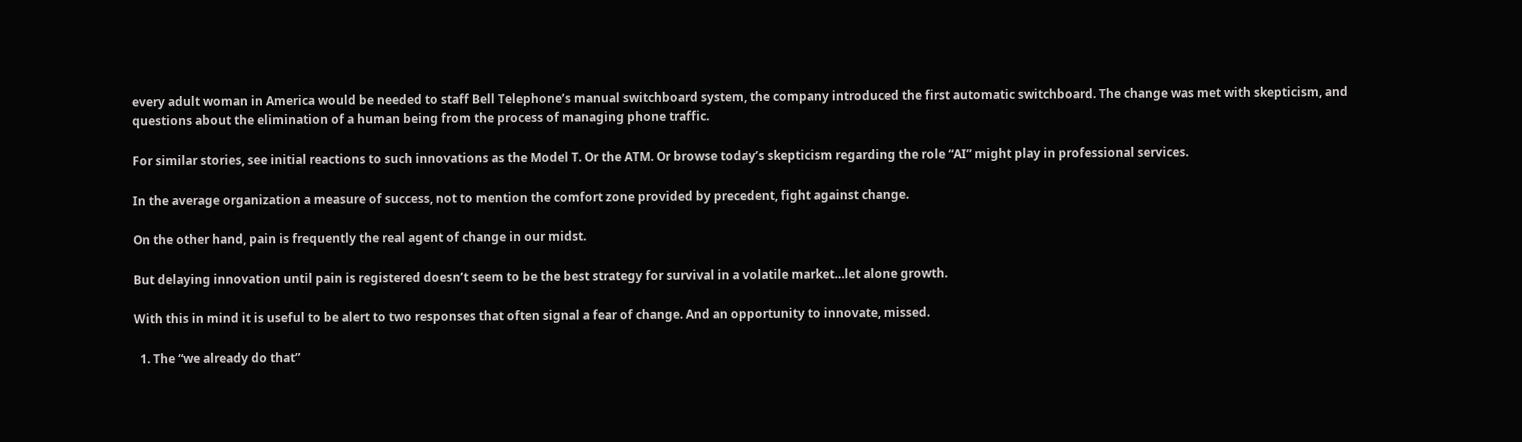every adult woman in America would be needed to staff Bell Telephone’s manual switchboard system, the company introduced the first automatic switchboard. The change was met with skepticism, and questions about the elimination of a human being from the process of managing phone traffic.

For similar stories, see initial reactions to such innovations as the Model T. Or the ATM. Or browse today’s skepticism regarding the role “AI” might play in professional services.

In the average organization a measure of success, not to mention the comfort zone provided by precedent, fight against change.

On the other hand, pain is frequently the real agent of change in our midst.

But delaying innovation until pain is registered doesn’t seem to be the best strategy for survival in a volatile market…let alone growth.

With this in mind it is useful to be alert to two responses that often signal a fear of change. And an opportunity to innovate, missed.

  1. The “we already do that”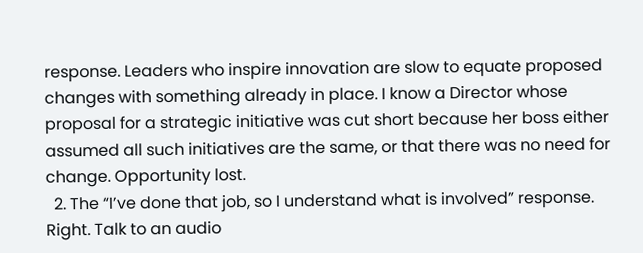response. Leaders who inspire innovation are slow to equate proposed changes with something already in place. I know a Director whose proposal for a strategic initiative was cut short because her boss either assumed all such initiatives are the same, or that there was no need for change. Opportunity lost.
  2. The “I’ve done that job, so I understand what is involved” response. Right. Talk to an audio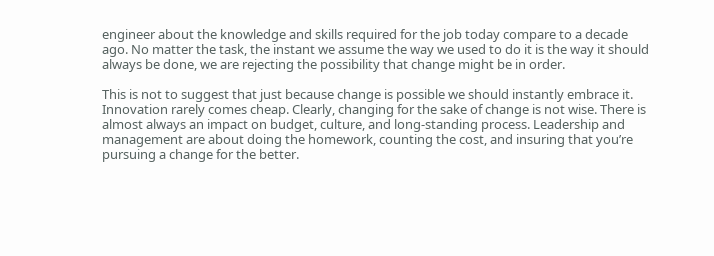engineer about the knowledge and skills required for the job today compare to a decade ago. No matter the task, the instant we assume the way we used to do it is the way it should always be done, we are rejecting the possibility that change might be in order.

This is not to suggest that just because change is possible we should instantly embrace it. Innovation rarely comes cheap. Clearly, changing for the sake of change is not wise. There is almost always an impact on budget, culture, and long-standing process. Leadership and management are about doing the homework, counting the cost, and insuring that you’re pursuing a change for the better.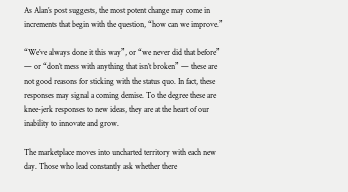As Alan’s post suggests, the most potent change may come in increments that begin with the question, “how can we improve.”

“We’ve always done it this way”, or “we never did that before” — or “don’t mess with anything that isn’t broken” — these are not good reasons for sticking with the status quo. In fact, these responses may signal a coming demise. To the degree these are knee-jerk responses to new ideas, they are at the heart of our inability to innovate and grow.

The marketplace moves into uncharted territory with each new day. Those who lead constantly ask whether there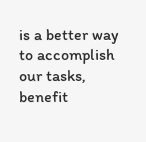is a better way to accomplish our tasks, benefit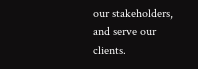our stakeholders, and serve our clients.